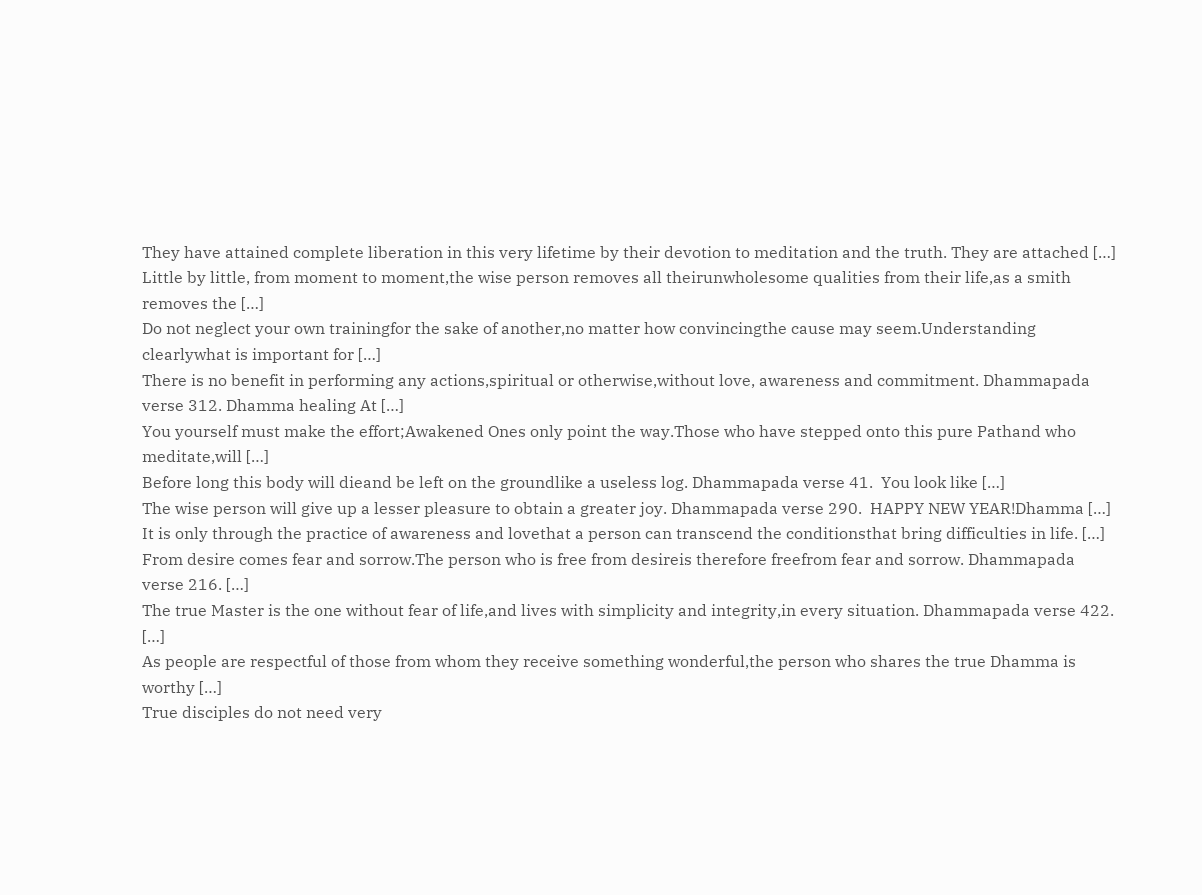They have attained complete liberation in this very lifetime by their devotion to meditation and the truth. They are attached […]
Little by little, from moment to moment,the wise person removes all theirunwholesome qualities from their life,as a smith removes the […]
Do not neglect your own trainingfor the sake of another,no matter how convincingthe cause may seem.Understanding clearlywhat is important for […]
There is no benefit in performing any actions,spiritual or otherwise,without love, awareness and commitment. Dhammapada verse 312. Dhamma healing At […]
You yourself must make the effort;Awakened Ones only point the way.Those who have stepped onto this pure Pathand who meditate,will […]
Before long this body will dieand be left on the groundlike a useless log. Dhammapada verse 41.  You look like […]
The wise person will give up a lesser pleasure to obtain a greater joy. Dhammapada verse 290.  HAPPY NEW YEAR!Dhamma […]
It is only through the practice of awareness and lovethat a person can transcend the conditionsthat bring difficulties in life. […]
From desire comes fear and sorrow.The person who is free from desireis therefore freefrom fear and sorrow. Dhammapada verse 216. […]
The true Master is the one without fear of life,and lives with simplicity and integrity,in every situation. Dhammapada verse 422. […]
As people are respectful of those from whom they receive something wonderful,the person who shares the true Dhamma is worthy […]
True disciples do not need very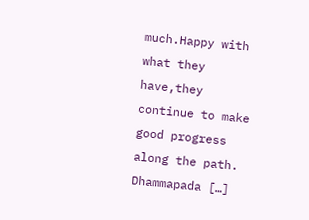much.Happy with what they have,they continue to make good progress along the path. Dhammapada […]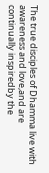The true disciples of Dhamma live with awareness and love,and are continually inspiredby the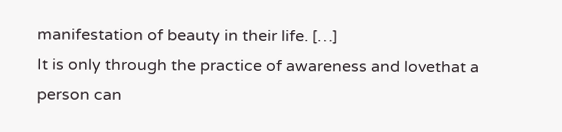manifestation of beauty in their life. […]
It is only through the practice of awareness and lovethat a person can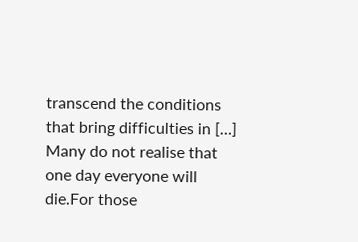transcend the conditions that bring difficulties in […]
Many do not realise that one day everyone will die.For those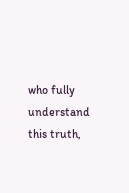who fully understand this truth,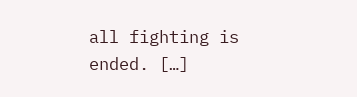all fighting is ended. […]